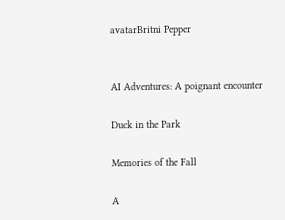avatarBritni Pepper


AI Adventures: A poignant encounter

Duck in the Park

Memories of the Fall

A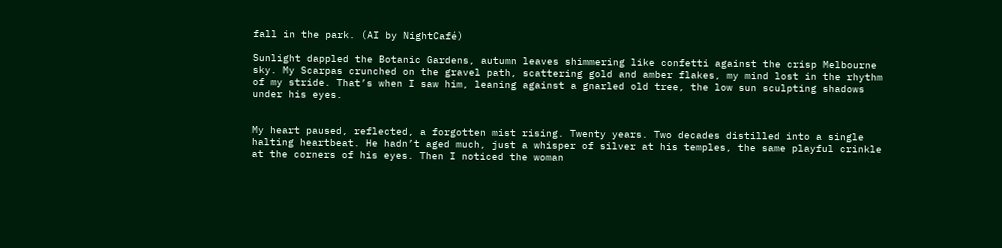fall in the park. (AI by NightCafé)

Sunlight dappled the Botanic Gardens, autumn leaves shimmering like confetti against the crisp Melbourne sky. My Scarpas crunched on the gravel path, scattering gold and amber flakes, my mind lost in the rhythm of my stride. That’s when I saw him, leaning against a gnarled old tree, the low sun sculpting shadows under his eyes.


My heart paused, reflected, a forgotten mist rising. Twenty years. Two decades distilled into a single halting heartbeat. He hadn’t aged much, just a whisper of silver at his temples, the same playful crinkle at the corners of his eyes. Then I noticed the woman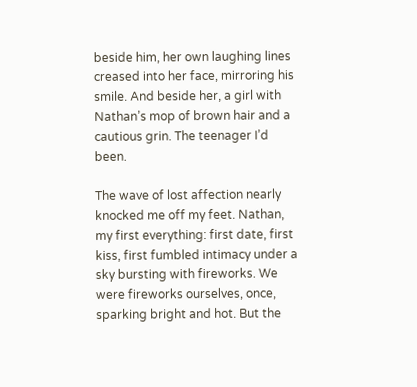beside him, her own laughing lines creased into her face, mirroring his smile. And beside her, a girl with Nathan’s mop of brown hair and a cautious grin. The teenager I’d been.

The wave of lost affection nearly knocked me off my feet. Nathan, my first everything: first date, first kiss, first fumbled intimacy under a sky bursting with fireworks. We were fireworks ourselves, once, sparking bright and hot. But the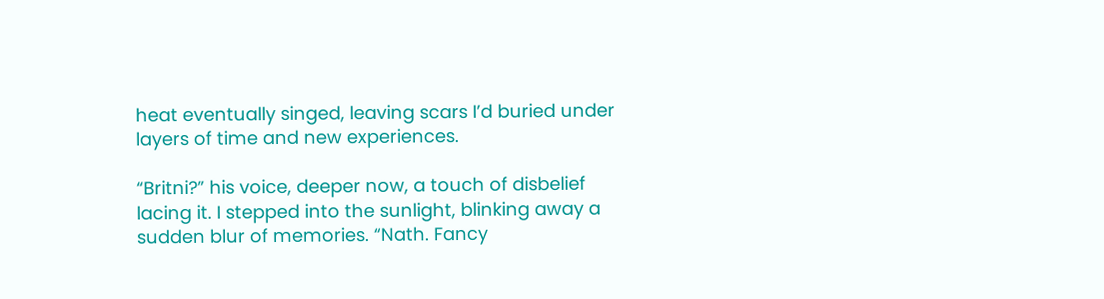heat eventually singed, leaving scars I’d buried under layers of time and new experiences.

“Britni?” his voice, deeper now, a touch of disbelief lacing it. I stepped into the sunlight, blinking away a sudden blur of memories. “Nath. Fancy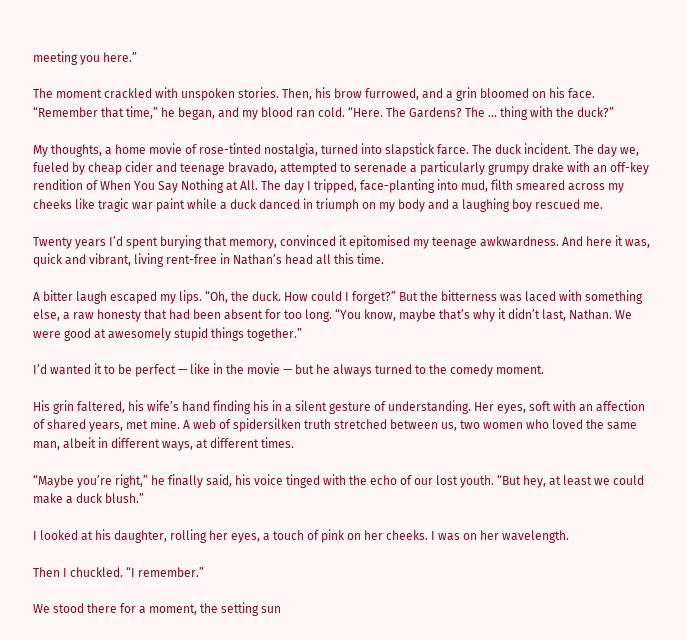meeting you here.”

The moment crackled with unspoken stories. Then, his brow furrowed, and a grin bloomed on his face. “Remember that time,” he began, and my blood ran cold. “Here. The Gardens? The … thing with the duck?”

My thoughts, a home movie of rose-tinted nostalgia, turned into slapstick farce. The duck incident. The day we, fueled by cheap cider and teenage bravado, attempted to serenade a particularly grumpy drake with an off-key rendition of When You Say Nothing at All. The day I tripped, face-planting into mud, filth smeared across my cheeks like tragic war paint while a duck danced in triumph on my body and a laughing boy rescued me.

Twenty years I’d spent burying that memory, convinced it epitomised my teenage awkwardness. And here it was, quick and vibrant, living rent-free in Nathan’s head all this time.

A bitter laugh escaped my lips. “Oh, the duck. How could I forget?” But the bitterness was laced with something else, a raw honesty that had been absent for too long. “You know, maybe that’s why it didn’t last, Nathan. We were good at awesomely stupid things together.”

I’d wanted it to be perfect — like in the movie — but he always turned to the comedy moment.

His grin faltered, his wife’s hand finding his in a silent gesture of understanding. Her eyes, soft with an affection of shared years, met mine. A web of spidersilken truth stretched between us, two women who loved the same man, albeit in different ways, at different times.

“Maybe you’re right,” he finally said, his voice tinged with the echo of our lost youth. “But hey, at least we could make a duck blush.”

I looked at his daughter, rolling her eyes, a touch of pink on her cheeks. I was on her wavelength.

Then I chuckled. “I remember.”

We stood there for a moment, the setting sun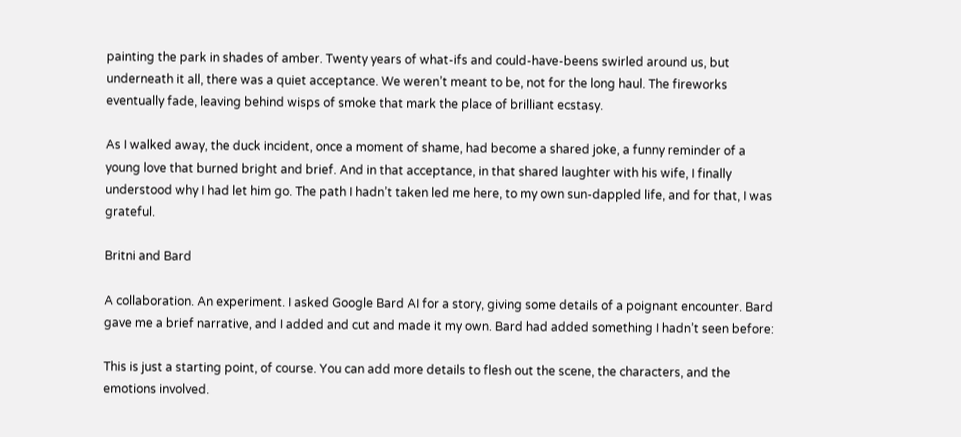painting the park in shades of amber. Twenty years of what-ifs and could-have-beens swirled around us, but underneath it all, there was a quiet acceptance. We weren’t meant to be, not for the long haul. The fireworks eventually fade, leaving behind wisps of smoke that mark the place of brilliant ecstasy.

As I walked away, the duck incident, once a moment of shame, had become a shared joke, a funny reminder of a young love that burned bright and brief. And in that acceptance, in that shared laughter with his wife, I finally understood why I had let him go. The path I hadn’t taken led me here, to my own sun-dappled life, and for that, I was grateful.

Britni and Bard

A collaboration. An experiment. I asked Google Bard AI for a story, giving some details of a poignant encounter. Bard gave me a brief narrative, and I added and cut and made it my own. Bard had added something I hadn’t seen before:

This is just a starting point, of course. You can add more details to flesh out the scene, the characters, and the emotions involved.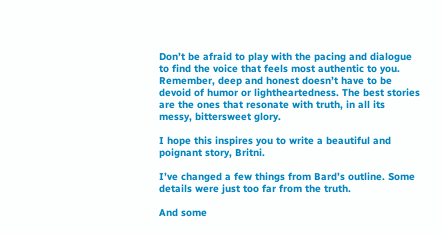Don’t be afraid to play with the pacing and dialogue to find the voice that feels most authentic to you. Remember, deep and honest doesn’t have to be devoid of humor or lightheartedness. The best stories are the ones that resonate with truth, in all its messy, bittersweet glory.

I hope this inspires you to write a beautiful and poignant story, Britni.

I’ve changed a few things from Bard’s outline. Some details were just too far from the truth.

And some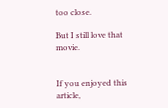too close.

But I still love that movie.


If you enjoyed this article,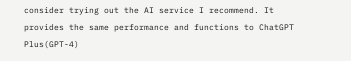consider trying out the AI service I recommend. It provides the same performance and functions to ChatGPT Plus(GPT-4)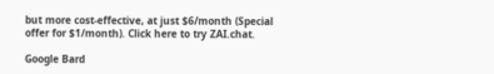but more cost-effective, at just $6/month (Special offer for $1/month). Click here to try ZAI.chat.

Google Bard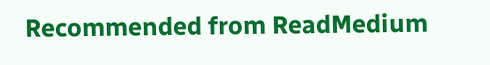Recommended from ReadMedium